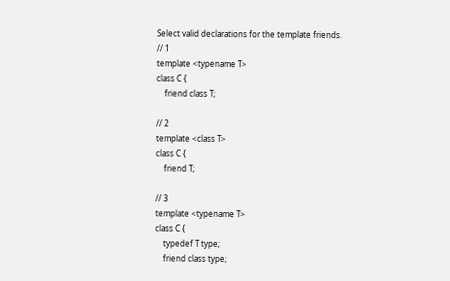Select valid declarations for the template friends.
// 1
template <typename T>
class C {
    friend class T;

// 2
template <class T>
class C {
    friend T;

// 3
template <typename T>
class C {
    typedef T type;
    friend class type;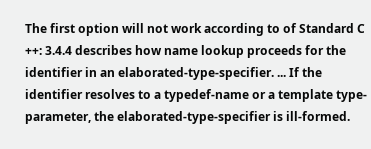The first option will not work according to of Standard C ++: 3.4.4 describes how name lookup proceeds for the identifier in an elaborated-type-specifier. ... If the identifier resolves to a typedef-name or a template type-parameter, the elaborated-type-specifier is ill-formed.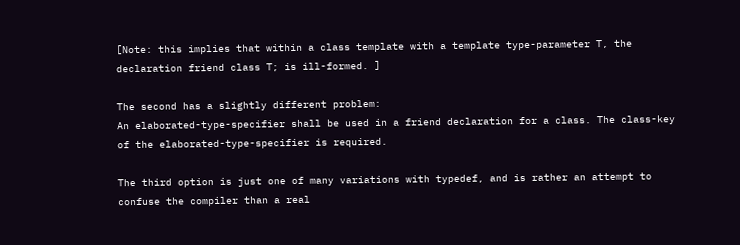[Note: this implies that within a class template with a template type-parameter T, the declaration friend class T; is ill-formed. ]

The second has a slightly different problem:
An elaborated-type-specifier shall be used in a friend declaration for a class. The class-key of the elaborated-type-specifier is required.

The third option is just one of many variations with typedef, and is rather an attempt to confuse the compiler than a real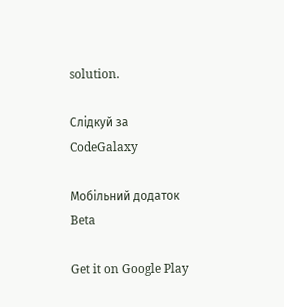solution.

Слідкуй за CodeGalaxy

Мобільний додаток Beta

Get it on Google Play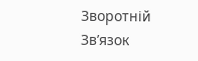Зворотній Зв’язок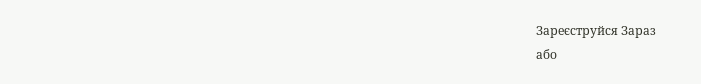Зареєструйся Зараз
або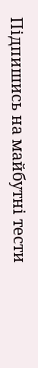Підпишись на майбутні тести